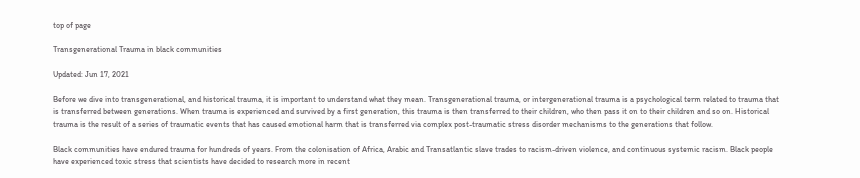top of page

Transgenerational Trauma in black communities

Updated: Jun 17, 2021

Before we dive into transgenerational, and historical trauma, it is important to understand what they mean. Transgenerational trauma, or intergenerational trauma is a psychological term related to trauma that is transferred between generations. When trauma is experienced and survived by a first generation, this trauma is then transferred to their children, who then pass it on to their children and so on. Historical trauma is the result of a series of traumatic events that has caused emotional harm that is transferred via complex post-traumatic stress disorder mechanisms to the generations that follow.

Black communities have endured trauma for hundreds of years. From the colonisation of Africa, Arabic and Transatlantic slave trades to racism-driven violence, and continuous systemic racism. Black people have experienced toxic stress that scientists have decided to research more in recent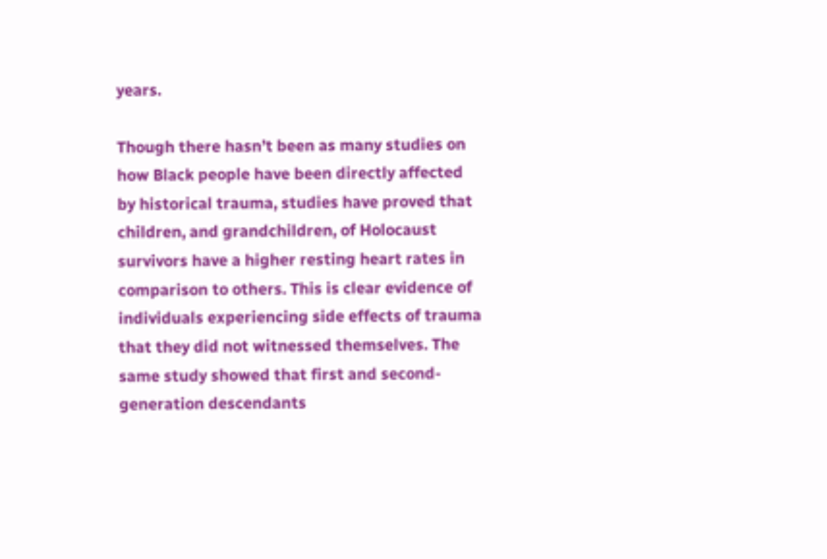years.

Though there hasn’t been as many studies on how Black people have been directly affected by historical trauma, studies have proved that children, and grandchildren, of Holocaust survivors have a higher resting heart rates in comparison to others. This is clear evidence of individuals experiencing side effects of trauma that they did not witnessed themselves. The same study showed that first and second-generation descendants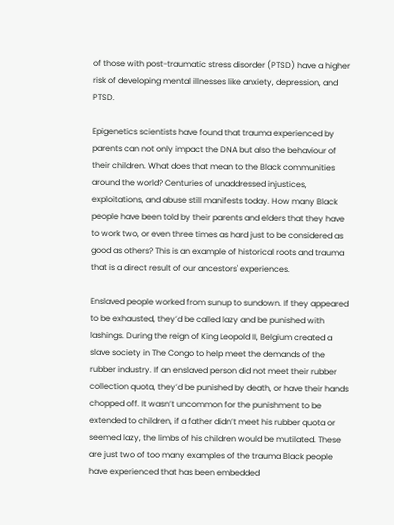of those with post-traumatic stress disorder (PTSD) have a higher risk of developing mental illnesses like anxiety, depression, and PTSD.

Epigenetics scientists have found that trauma experienced by parents can not only impact the DNA but also the behaviour of their children. What does that mean to the Black communities around the world? Centuries of unaddressed injustices, exploitations, and abuse still manifests today. How many Black people have been told by their parents and elders that they have to work two, or even three times as hard just to be considered as good as others? This is an example of historical roots and trauma that is a direct result of our ancestors' experiences.

Enslaved people worked from sunup to sundown. If they appeared to be exhausted, they’d be called lazy and be punished with lashings. During the reign of King Leopold II, Belgium created a slave society in The Congo to help meet the demands of the rubber industry. If an enslaved person did not meet their rubber collection quota, they’d be punished by death, or have their hands chopped off. It wasn’t uncommon for the punishment to be extended to children, if a father didn’t meet his rubber quota or seemed lazy, the limbs of his children would be mutilated. These are just two of too many examples of the trauma Black people have experienced that has been embedded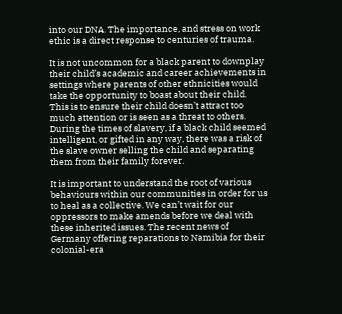into our DNA. The importance, and stress on work ethic is a direct response to centuries of trauma.

It is not uncommon for a black parent to downplay their child’s academic and career achievements in settings where parents of other ethnicities would take the opportunity to boast about their child. This is to ensure their child doesn’t attract too much attention or is seen as a threat to others. During the times of slavery, if a black child seemed intelligent, or gifted in any way, there was a risk of the slave owner selling the child and separating them from their family forever.

It is important to understand the root of various behaviours within our communities in order for us to heal as a collective. We can’t wait for our oppressors to make amends before we deal with these inherited issues. The recent news of Germany offering reparations to Namibia for their colonial-era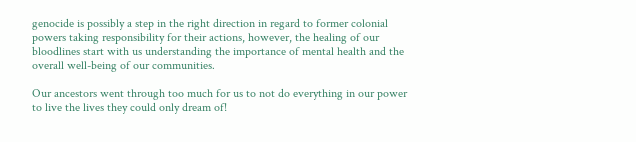genocide is possibly a step in the right direction in regard to former colonial powers taking responsibility for their actions, however, the healing of our bloodlines start with us understanding the importance of mental health and the overall well-being of our communities.

Our ancestors went through too much for us to not do everything in our power to live the lives they could only dream of!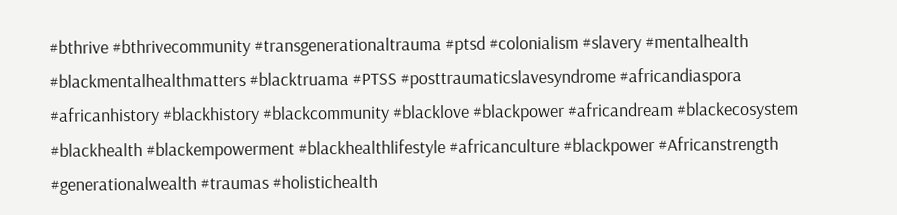#bthrive #bthrivecommunity #transgenerationaltrauma #ptsd #colonialism #slavery #mentalhealth #blackmentalhealthmatters #blacktruama #PTSS #posttraumaticslavesyndrome #africandiaspora #africanhistory #blackhistory #blackcommunity #blacklove #blackpower #africandream #blackecosystem #blackhealth #blackempowerment #blackhealthlifestyle #africanculture #blackpower #Africanstrength #generationalwealth #traumas #holistichealth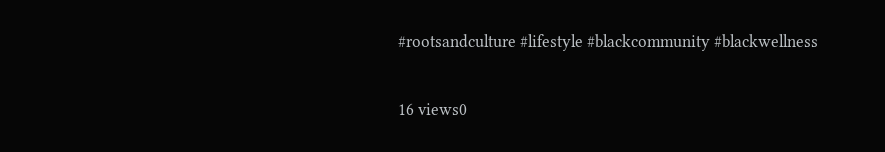#rootsandculture #lifestyle #blackcommunity #blackwellness

16 views0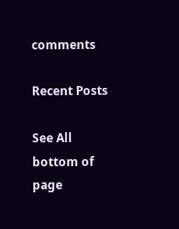comments

Recent Posts

See All
bottom of page